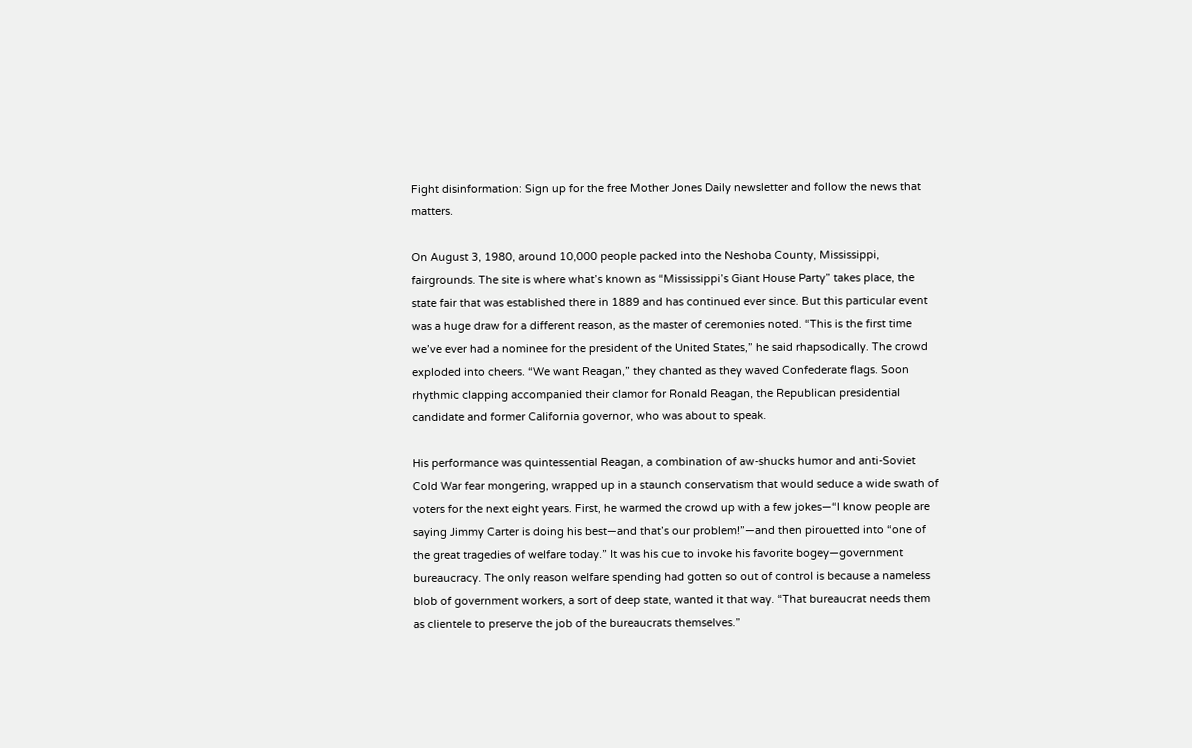Fight disinformation: Sign up for the free Mother Jones Daily newsletter and follow the news that matters.

On August 3, 1980, around 10,000 people packed into the Neshoba County, Mississippi, fairgrounds. The site is where what’s known as “Mississippi’s Giant House Party” takes place, the state fair that was established there in 1889 and has continued ever since. But this particular event was a huge draw for a different reason, as the master of ceremonies noted. “This is the first time we’ve ever had a nominee for the president of the United States,” he said rhapsodically. The crowd exploded into cheers. “We want Reagan,” they chanted as they waved Confederate flags. Soon rhythmic clapping accompanied their clamor for Ronald Reagan, the Republican presidential candidate and former California governor, who was about to speak.

His performance was quintessential Reagan, a combination of aw-shucks humor and anti-Soviet Cold War fear mongering, wrapped up in a staunch conservatism that would seduce a wide swath of voters for the next eight years. First, he warmed the crowd up with a few jokes—“I know people are saying Jimmy Carter is doing his best—and that’s our problem!”—and then pirouetted into “one of the great tragedies of welfare today.” It was his cue to invoke his favorite bogey—government bureaucracy. The only reason welfare spending had gotten so out of control is because a nameless blob of government workers, a sort of deep state, wanted it that way. “That bureaucrat needs them as clientele to preserve the job of the bureaucrats themselves.”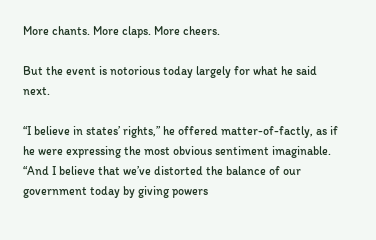More chants. More claps. More cheers.

But the event is notorious today largely for what he said next.

“I believe in states’ rights,” he offered matter-of-factly, as if he were expressing the most obvious sentiment imaginable. “And I believe that we’ve distorted the balance of our government today by giving powers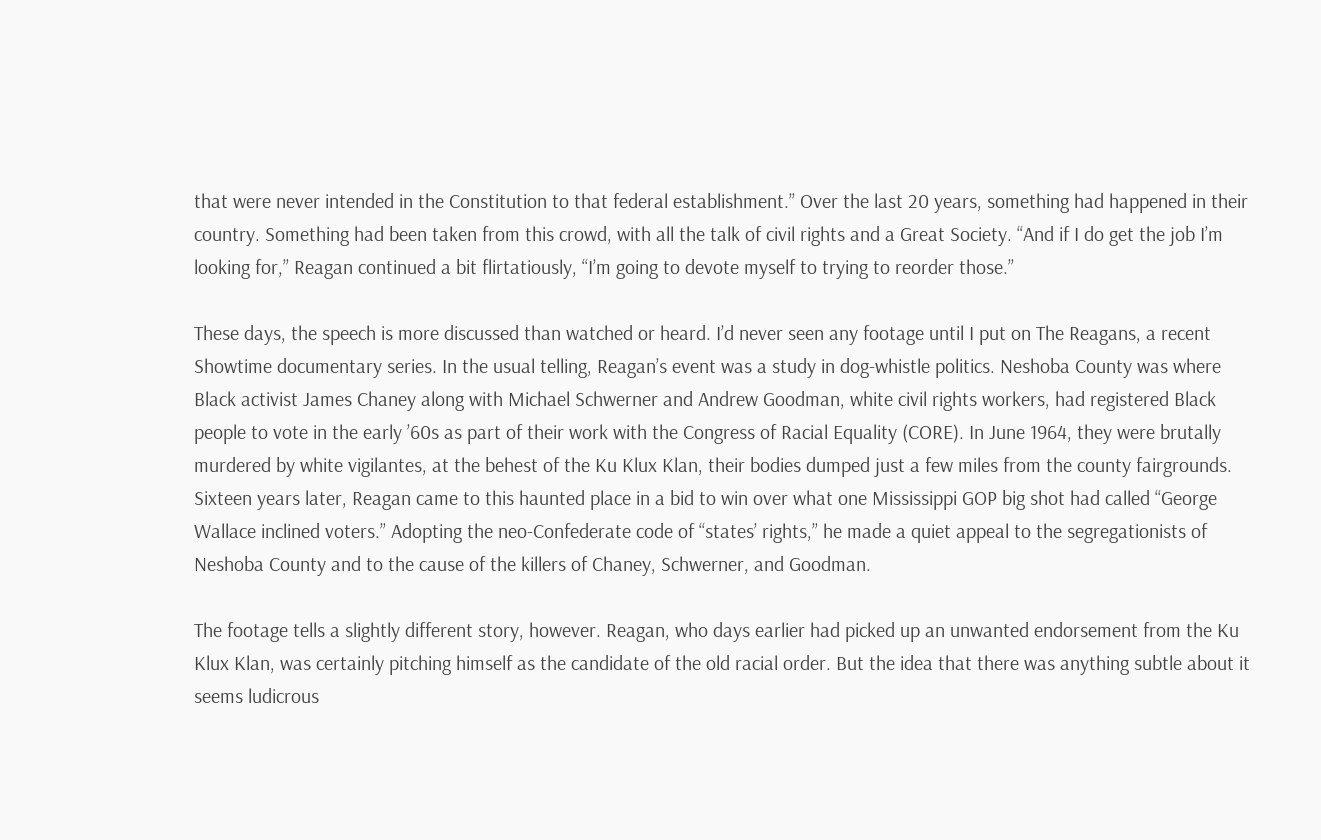that were never intended in the Constitution to that federal establishment.” Over the last 20 years, something had happened in their country. Something had been taken from this crowd, with all the talk of civil rights and a Great Society. “And if I do get the job I’m looking for,” Reagan continued a bit flirtatiously, “I’m going to devote myself to trying to reorder those.”

These days, the speech is more discussed than watched or heard. I’d never seen any footage until I put on The Reagans, a recent Showtime documentary series. In the usual telling, Reagan’s event was a study in dog-whistle politics. Neshoba County was where Black activist James Chaney along with Michael Schwerner and Andrew Goodman, white civil rights workers, had registered Black people to vote in the early ’60s as part of their work with the Congress of Racial Equality (CORE). In June 1964, they were brutally murdered by white vigilantes, at the behest of the Ku Klux Klan, their bodies dumped just a few miles from the county fairgrounds. Sixteen years later, Reagan came to this haunted place in a bid to win over what one Mississippi GOP big shot had called “George Wallace inclined voters.” Adopting the neo-Confederate code of “states’ rights,” he made a quiet appeal to the segregationists of Neshoba County and to the cause of the killers of Chaney, Schwerner, and Goodman.

The footage tells a slightly different story, however. Reagan, who days earlier had picked up an unwanted endorsement from the Ku Klux Klan, was certainly pitching himself as the candidate of the old racial order. But the idea that there was anything subtle about it seems ludicrous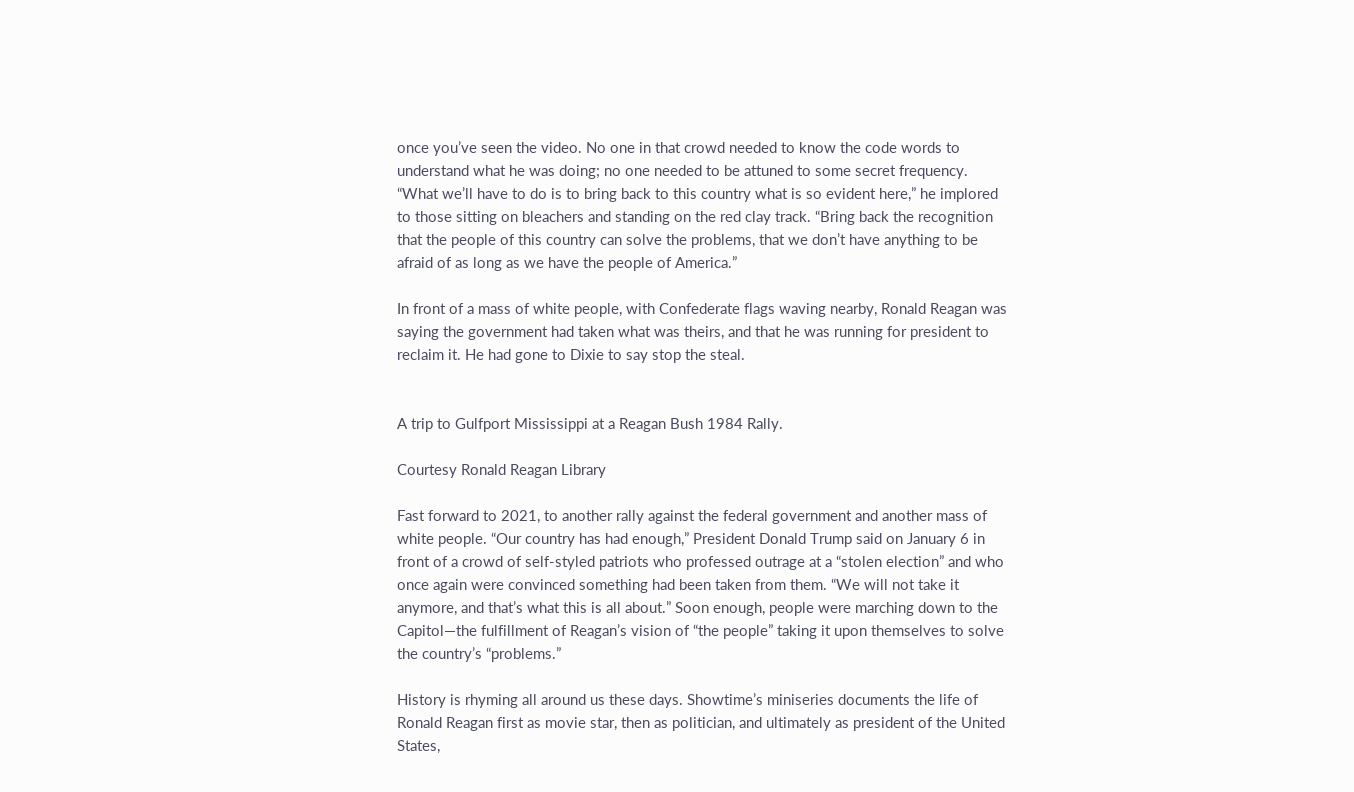once you’ve seen the video. No one in that crowd needed to know the code words to understand what he was doing; no one needed to be attuned to some secret frequency. “What we’ll have to do is to bring back to this country what is so evident here,” he implored to those sitting on bleachers and standing on the red clay track. “Bring back the recognition that the people of this country can solve the problems, that we don’t have anything to be afraid of as long as we have the people of America.”

In front of a mass of white people, with Confederate flags waving nearby, Ronald Reagan was saying the government had taken what was theirs, and that he was running for president to reclaim it. He had gone to Dixie to say stop the steal.


A trip to Gulfport Mississippi at a Reagan Bush 1984 Rally.

Courtesy Ronald Reagan Library

Fast forward to 2021, to another rally against the federal government and another mass of white people. “Our country has had enough,” President Donald Trump said on January 6 in front of a crowd of self-styled patriots who professed outrage at a “stolen election” and who once again were convinced something had been taken from them. “We will not take it anymore, and that’s what this is all about.” Soon enough, people were marching down to the Capitol—the fulfillment of Reagan’s vision of “the people” taking it upon themselves to solve the country’s “problems.”

History is rhyming all around us these days. Showtime’s miniseries documents the life of Ronald Reagan first as movie star, then as politician, and ultimately as president of the United States,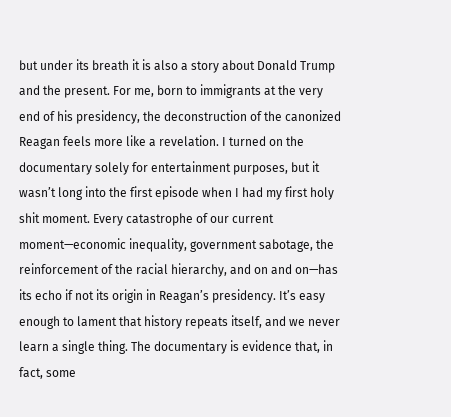but under its breath it is also a story about Donald Trump and the present. For me, born to immigrants at the very end of his presidency, the deconstruction of the canonized Reagan feels more like a revelation. I turned on the documentary solely for entertainment purposes, but it wasn’t long into the first episode when I had my first holy shit moment. Every catastrophe of our current moment—economic inequality, government sabotage, the reinforcement of the racial hierarchy, and on and on—has its echo if not its origin in Reagan’s presidency. It’s easy enough to lament that history repeats itself, and we never learn a single thing. The documentary is evidence that, in fact, some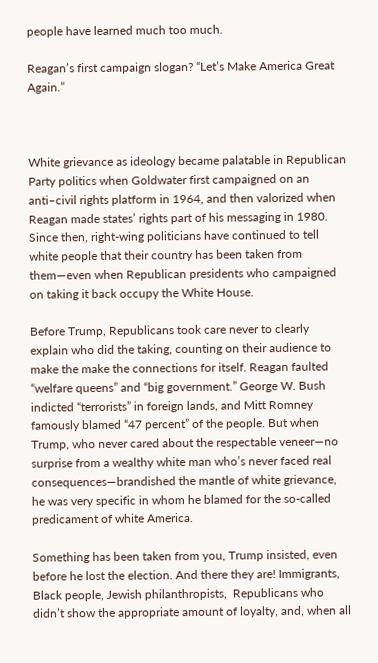people have learned much too much.

Reagan’s first campaign slogan? “Let’s Make America Great Again.”



White grievance as ideology became palatable in Republican Party politics when Goldwater first campaigned on an anti–civil rights platform in 1964, and then valorized when Reagan made states’ rights part of his messaging in 1980. Since then, right-wing politicians have continued to tell white people that their country has been taken from them—even when Republican presidents who campaigned on taking it back occupy the White House.

Before Trump, Republicans took care never to clearly explain who did the taking, counting on their audience to make the make the connections for itself. Reagan faulted “welfare queens” and “big government.” George W. Bush indicted “terrorists” in foreign lands, and Mitt Romney famously blamed “47 percent” of the people. But when Trump, who never cared about the respectable veneer—no surprise from a wealthy white man who’s never faced real consequences—brandished the mantle of white grievance, he was very specific in whom he blamed for the so-called predicament of white America.

Something has been taken from you, Trump insisted, even before he lost the election. And there they are! Immigrants, Black people, Jewish philanthropists,  Republicans who didn’t show the appropriate amount of loyalty, and, when all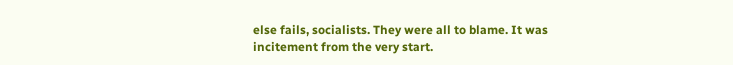else fails, socialists. They were all to blame. It was incitement from the very start.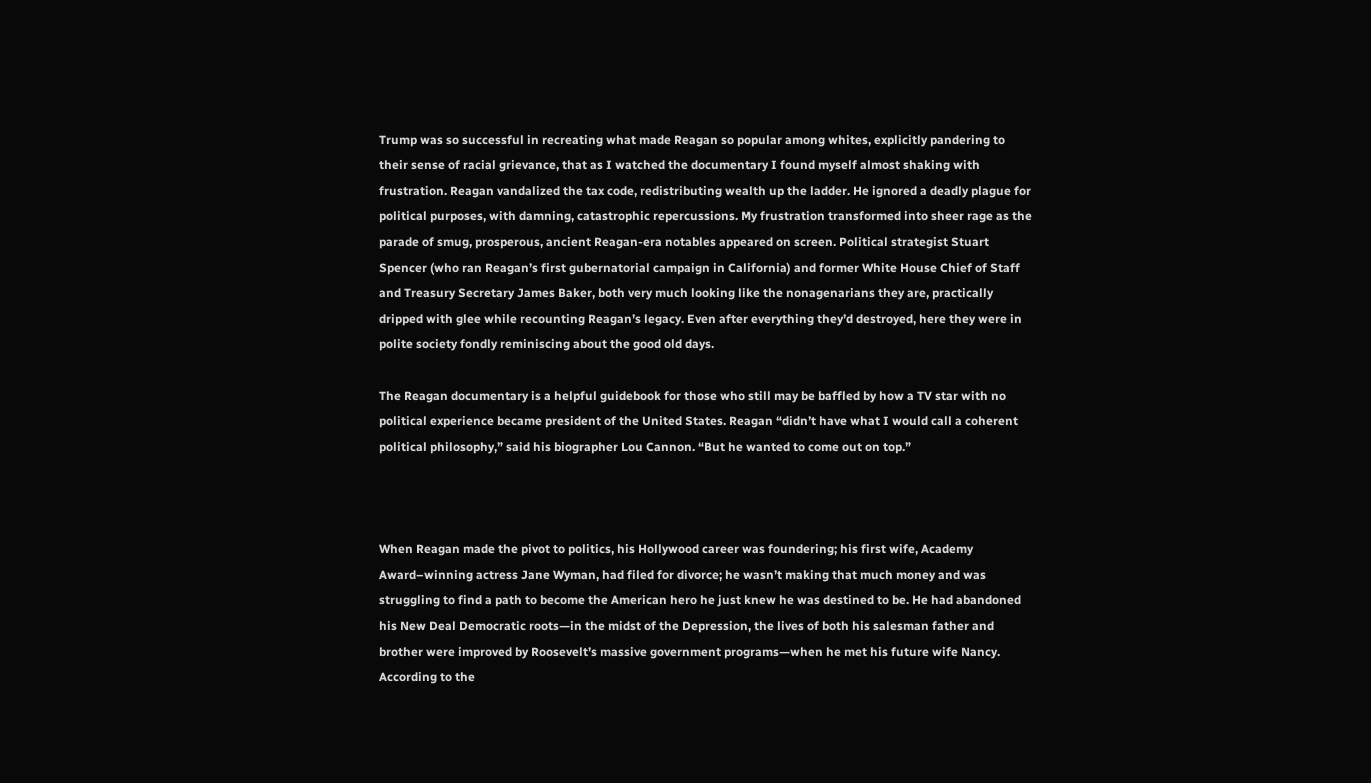Trump was so successful in recreating what made Reagan so popular among whites, explicitly pandering to their sense of racial grievance, that as I watched the documentary I found myself almost shaking with frustration. Reagan vandalized the tax code, redistributing wealth up the ladder. He ignored a deadly plague for political purposes, with damning, catastrophic repercussions. My frustration transformed into sheer rage as the parade of smug, prosperous, ancient Reagan-era notables appeared on screen. Political strategist Stuart Spencer (who ran Reagan’s first gubernatorial campaign in California) and former White House Chief of Staff and Treasury Secretary James Baker, both very much looking like the nonagenarians they are, practically dripped with glee while recounting Reagan’s legacy. Even after everything they’d destroyed, here they were in polite society fondly reminiscing about the good old days.

The Reagan documentary is a helpful guidebook for those who still may be baffled by how a TV star with no political experience became president of the United States. Reagan “didn’t have what I would call a coherent political philosophy,” said his biographer Lou Cannon. “But he wanted to come out on top.”



When Reagan made the pivot to politics, his Hollywood career was foundering; his first wife, Academy Award–winning actress Jane Wyman, had filed for divorce; he wasn’t making that much money and was struggling to find a path to become the American hero he just knew he was destined to be. He had abandoned his New Deal Democratic roots—in the midst of the Depression, the lives of both his salesman father and brother were improved by Roosevelt’s massive government programs—when he met his future wife Nancy. According to the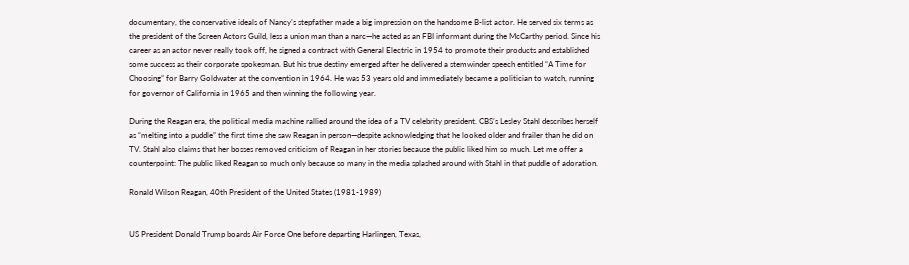documentary, the conservative ideals of Nancy’s stepfather made a big impression on the handsome B-list actor. He served six terms as the president of the Screen Actors Guild, less a union man than a narc—he acted as an FBI informant during the McCarthy period. Since his career as an actor never really took off, he signed a contract with General Electric in 1954 to promote their products and established some success as their corporate spokesman. But his true destiny emerged after he delivered a stemwinder speech entitled “A Time for Choosing” for Barry Goldwater at the convention in 1964. He was 53 years old and immediately became a politician to watch, running for governor of California in 1965 and then winning the following year.

During the Reagan era, the political media machine rallied around the idea of a TV celebrity president. CBS’s Lesley Stahl describes herself as “melting into a puddle” the first time she saw Reagan in person—despite acknowledging that he looked older and frailer than he did on TV. Stahl also claims that her bosses removed criticism of Reagan in her stories because the public liked him so much. Let me offer a counterpoint: The public liked Reagan so much only because so many in the media splashed around with Stahl in that puddle of adoration.

Ronald Wilson Reagan, 40th President of the United States (1981-1989)


US President Donald Trump boards Air Force One before departing Harlingen, Texas,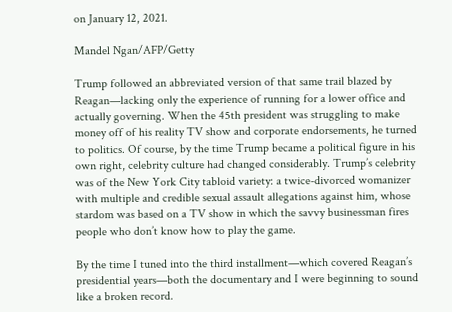on January 12, 2021.

Mandel Ngan/AFP/Getty

Trump followed an abbreviated version of that same trail blazed by Reagan—lacking only the experience of running for a lower office and actually governing. When the 45th president was struggling to make money off of his reality TV show and corporate endorsements, he turned to politics. Of course, by the time Trump became a political figure in his own right, celebrity culture had changed considerably. Trump’s celebrity was of the New York City tabloid variety: a twice-divorced womanizer with multiple and credible sexual assault allegations against him, whose stardom was based on a TV show in which the savvy businessman fires people who don’t know how to play the game.

By the time I tuned into the third installment—which covered Reagan’s presidential years—both the documentary and I were beginning to sound like a broken record.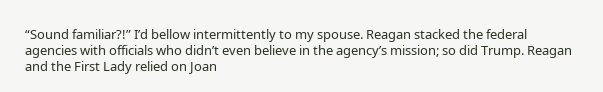“Sound familiar?!” I’d bellow intermittently to my spouse. Reagan stacked the federal agencies with officials who didn’t even believe in the agency’s mission; so did Trump. Reagan and the First Lady relied on Joan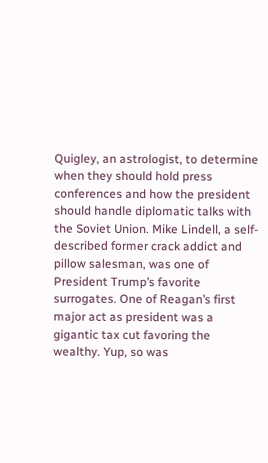Quigley, an astrologist, to determine when they should hold press conferences and how the president should handle diplomatic talks with the Soviet Union. Mike Lindell, a self-described former crack addict and pillow salesman, was one of President Trump’s favorite surrogates. One of Reagan’s first major act as president was a gigantic tax cut favoring the wealthy. Yup, so was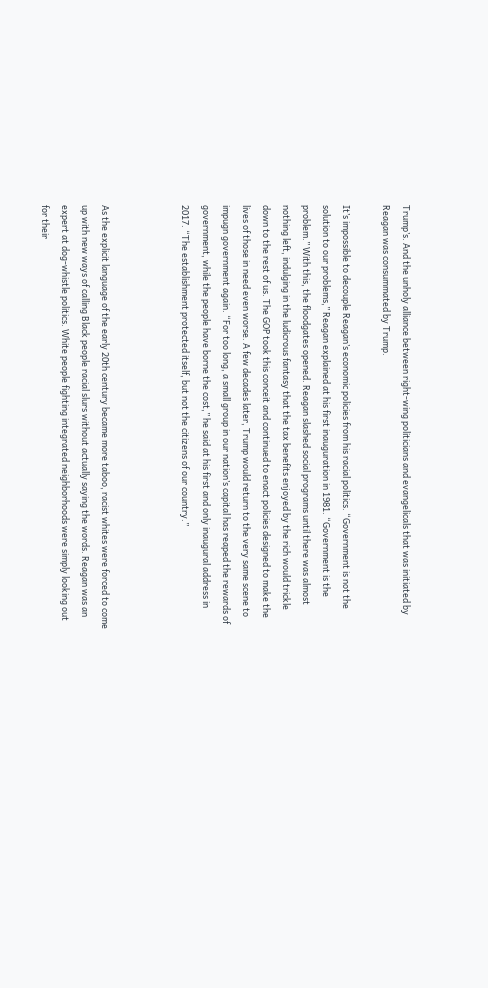Trump’s. And the unholy alliance between right-wing politicians and evangelicals that was initiated by Reagan was consummated by Trump.

It’s impossible to decouple Reagan’s economic policies from his racial politics. “Government is not the solution to our problems,” Reagan explained at his first inauguration in 1981. “Government is the problem.” With this, the floodgates opened. Reagan slashed social programs until there was almost nothing left, indulging in the ludicrous fantasy that the tax benefits enjoyed by the rich would trickle down to the rest of us. The GOP took this conceit and continued to enact policies designed to make the lives of those in need even worse. A few decades later, Trump would return to the very same scene to impugn government again. “For too long, a small group in our nation’s capital has reaped the rewards of government, while the people have borne the cost,” he said at his first and only inaugural address in 2017. “The establishment protected itself, but not the citizens of our country.”



As the explicit language of the early 20th century became more taboo, racist whites were forced to come up with new ways of calling Black people racial slurs without actually saying the words. Reagan was an expert at dog-whistle politics. White people fighting integrated neighborhoods were simply looking out for their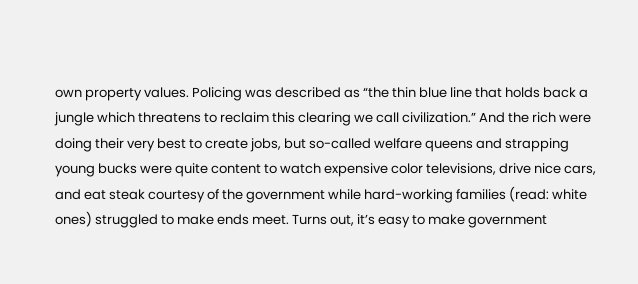own property values. Policing was described as “the thin blue line that holds back a jungle which threatens to reclaim this clearing we call civilization.” And the rich were doing their very best to create jobs, but so-called welfare queens and strapping young bucks were quite content to watch expensive color televisions, drive nice cars, and eat steak courtesy of the government while hard-working families (read: white ones) struggled to make ends meet. Turns out, it’s easy to make government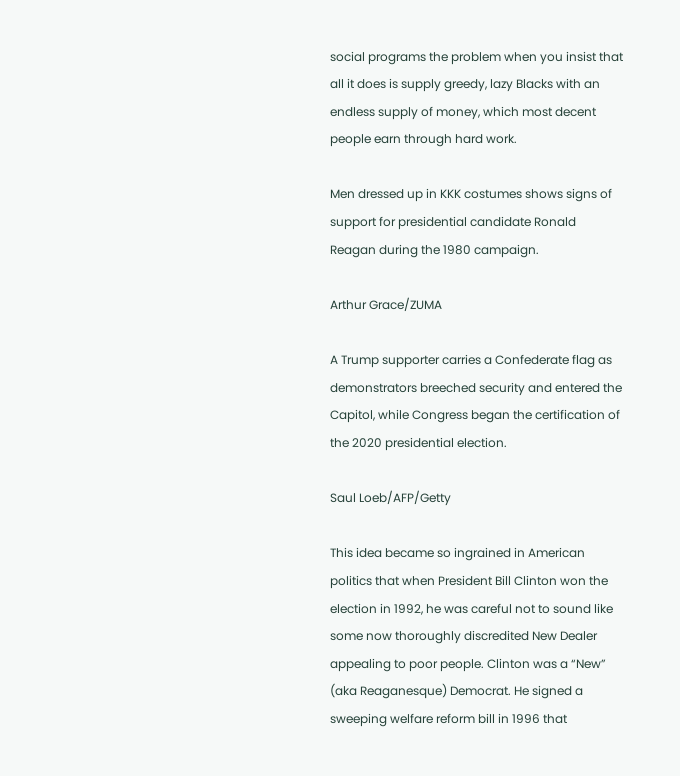social programs the problem when you insist that all it does is supply greedy, lazy Blacks with an endless supply of money, which most decent people earn through hard work.

Men dressed up in KKK costumes shows signs of support for presidential candidate Ronald Reagan during the 1980 campaign.

Arthur Grace/ZUMA

A Trump supporter carries a Confederate flag as demonstrators breeched security and entered the Capitol, while Congress began the certification of the 2020 presidential election.

Saul Loeb/AFP/Getty

This idea became so ingrained in American politics that when President Bill Clinton won the election in 1992, he was careful not to sound like some now thoroughly discredited New Dealer appealing to poor people. Clinton was a “New” (aka Reaganesque) Democrat. He signed a sweeping welfare reform bill in 1996 that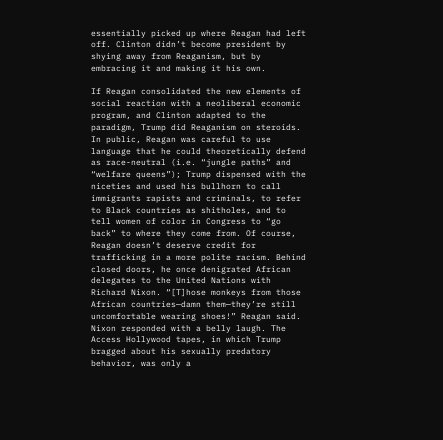essentially picked up where Reagan had left off. Clinton didn’t become president by shying away from Reaganism, but by embracing it and making it his own.

If Reagan consolidated the new elements of social reaction with a neoliberal economic program, and Clinton adapted to the paradigm, Trump did Reaganism on steroids. In public, Reagan was careful to use language that he could theoretically defend as race-neutral (i.e. “jungle paths” and “welfare queens”); Trump dispensed with the niceties and used his bullhorn to call immigrants rapists and criminals, to refer to Black countries as shitholes, and to tell women of color in Congress to “go back” to where they come from. Of course, Reagan doesn’t deserve credit for trafficking in a more polite racism. Behind closed doors, he once denigrated African delegates to the United Nations with Richard Nixon. “[T]hose monkeys from those African countries—damn them—they’re still uncomfortable wearing shoes!” Reagan said. Nixon responded with a belly laugh. The Access Hollywood tapes, in which Trump bragged about his sexually predatory behavior, was only a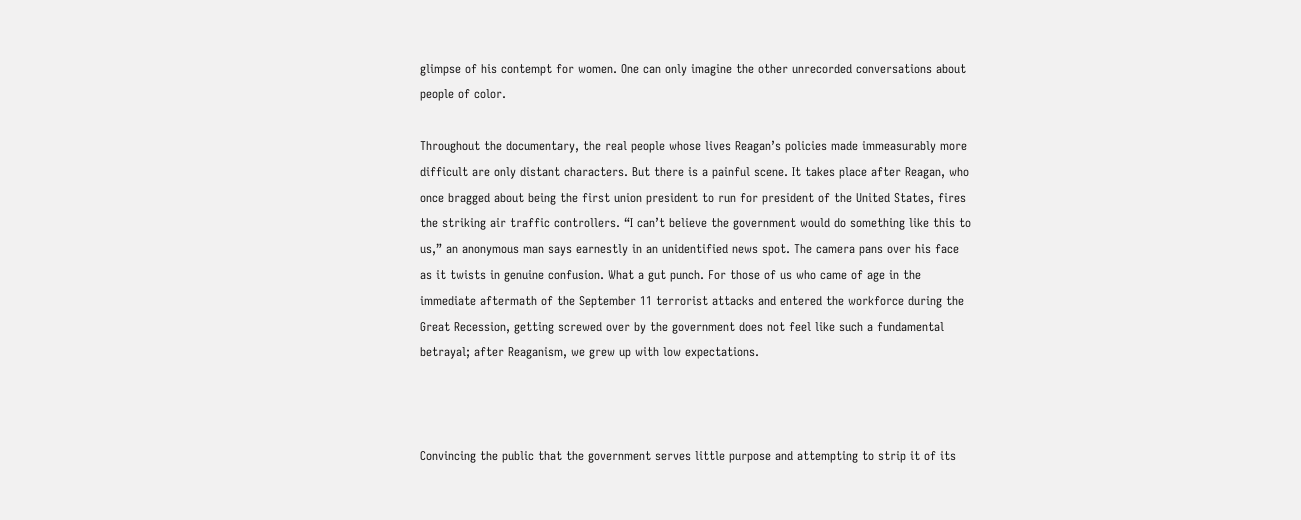glimpse of his contempt for women. One can only imagine the other unrecorded conversations about people of color.

Throughout the documentary, the real people whose lives Reagan’s policies made immeasurably more difficult are only distant characters. But there is a painful scene. It takes place after Reagan, who once bragged about being the first union president to run for president of the United States, fires the striking air traffic controllers. “I can’t believe the government would do something like this to us,” an anonymous man says earnestly in an unidentified news spot. The camera pans over his face as it twists in genuine confusion. What a gut punch. For those of us who came of age in the immediate aftermath of the September 11 terrorist attacks and entered the workforce during the Great Recession, getting screwed over by the government does not feel like such a fundamental betrayal; after Reaganism, we grew up with low expectations.



Convincing the public that the government serves little purpose and attempting to strip it of its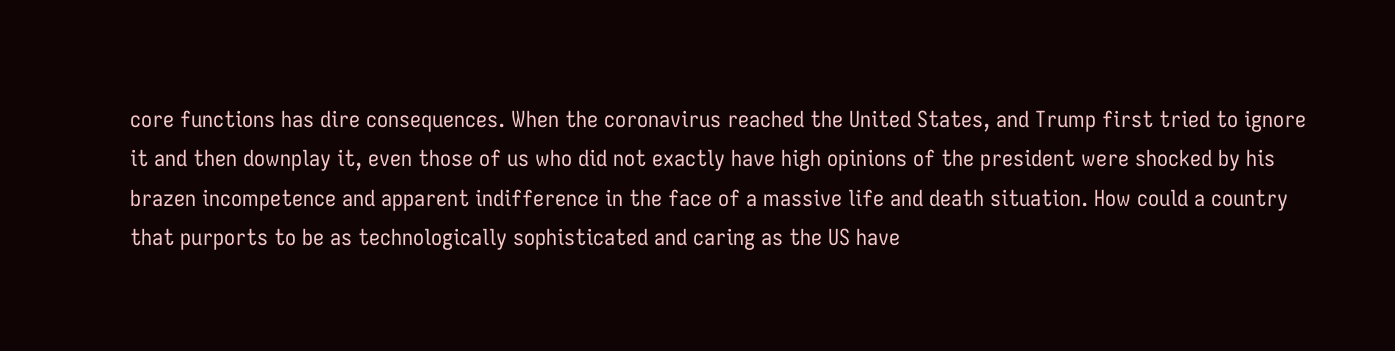core functions has dire consequences. When the coronavirus reached the United States, and Trump first tried to ignore it and then downplay it, even those of us who did not exactly have high opinions of the president were shocked by his brazen incompetence and apparent indifference in the face of a massive life and death situation. How could a country that purports to be as technologically sophisticated and caring as the US have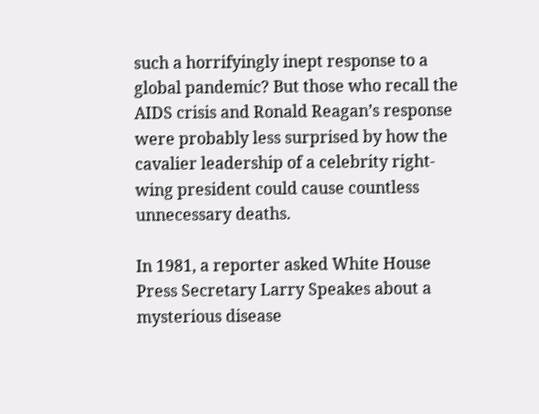such a horrifyingly inept response to a global pandemic? But those who recall the AIDS crisis and Ronald Reagan’s response were probably less surprised by how the cavalier leadership of a celebrity right-wing president could cause countless unnecessary deaths.

In 1981, a reporter asked White House Press Secretary Larry Speakes about a mysterious disease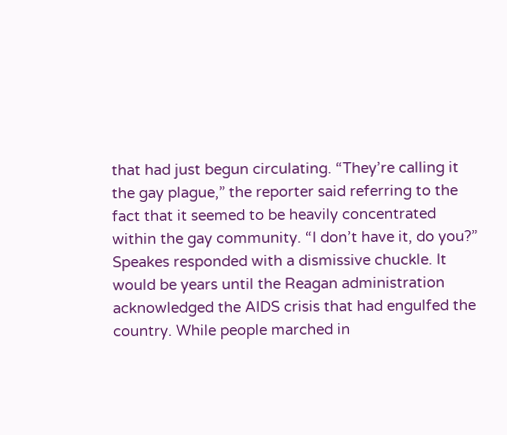that had just begun circulating. “They’re calling it the gay plague,” the reporter said referring to the fact that it seemed to be heavily concentrated within the gay community. “I don’t have it, do you?” Speakes responded with a dismissive chuckle. It would be years until the Reagan administration acknowledged the AIDS crisis that had engulfed the country. While people marched in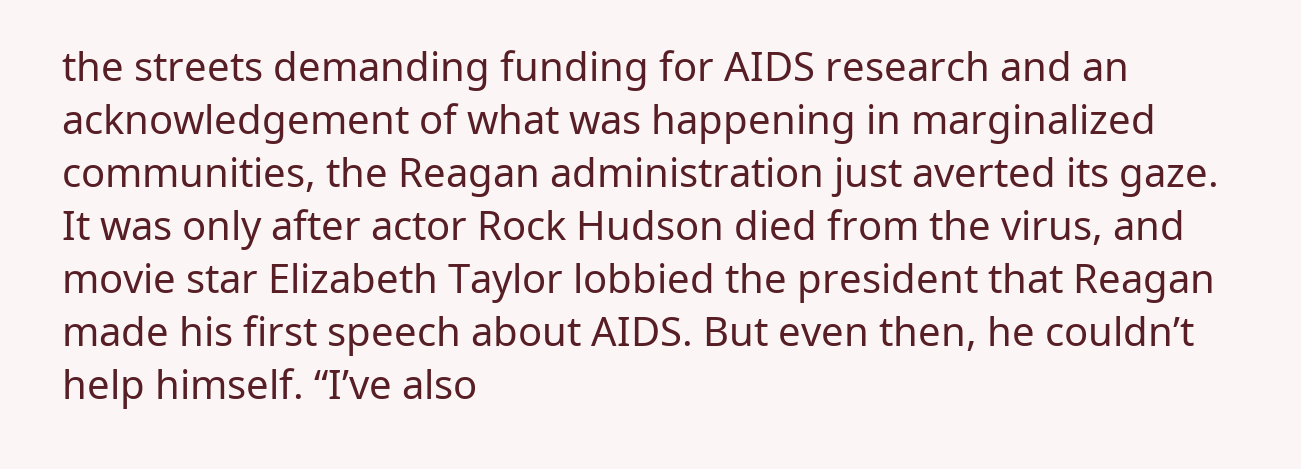the streets demanding funding for AIDS research and an acknowledgement of what was happening in marginalized communities, the Reagan administration just averted its gaze. It was only after actor Rock Hudson died from the virus, and movie star Elizabeth Taylor lobbied the president that Reagan made his first speech about AIDS. But even then, he couldn’t help himself. “I’ve also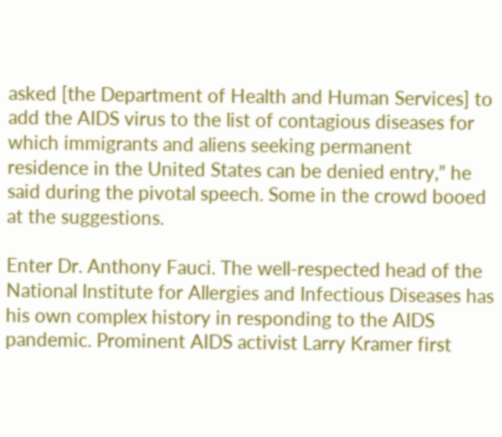asked [the Department of Health and Human Services] to add the AIDS virus to the list of contagious diseases for which immigrants and aliens seeking permanent residence in the United States can be denied entry,” he said during the pivotal speech. Some in the crowd booed at the suggestions.

Enter Dr. Anthony Fauci. The well-respected head of the National Institute for Allergies and Infectious Diseases has his own complex history in responding to the AIDS pandemic. Prominent AIDS activist Larry Kramer first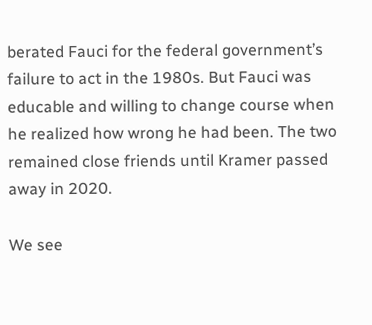berated Fauci for the federal government’s failure to act in the 1980s. But Fauci was educable and willing to change course when he realized how wrong he had been. The two remained close friends until Kramer passed away in 2020.

We see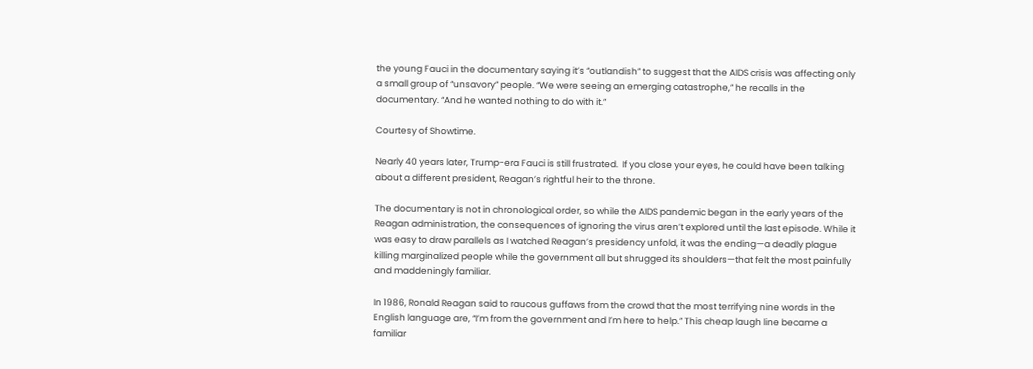the young Fauci in the documentary saying it’s “outlandish” to suggest that the AIDS crisis was affecting only a small group of “unsavory” people. “We were seeing an emerging catastrophe,” he recalls in the documentary. “And he wanted nothing to do with it.”

Courtesy of Showtime.

Nearly 40 years later, Trump-era Fauci is still frustrated.  If you close your eyes, he could have been talking about a different president, Reagan’s rightful heir to the throne.

The documentary is not in chronological order, so while the AIDS pandemic began in the early years of the Reagan administration, the consequences of ignoring the virus aren’t explored until the last episode. While it was easy to draw parallels as I watched Reagan’s presidency unfold, it was the ending—a deadly plague killing marginalized people while the government all but shrugged its shoulders—that felt the most painfully and maddeningly familiar.

In 1986, Ronald Reagan said to raucous guffaws from the crowd that the most terrifying nine words in the English language are, “I’m from the government and I’m here to help.” This cheap laugh line became a familiar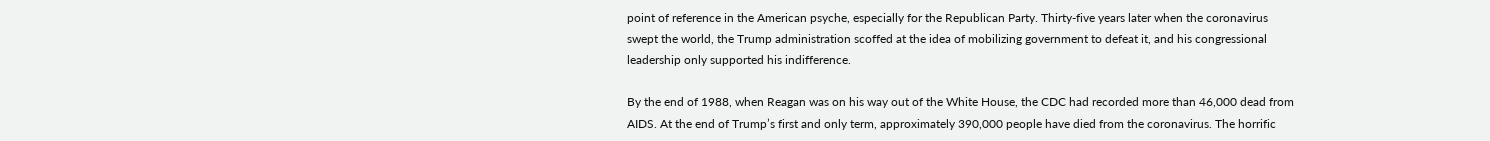point of reference in the American psyche, especially for the Republican Party. Thirty-five years later when the coronavirus swept the world, the Trump administration scoffed at the idea of mobilizing government to defeat it, and his congressional leadership only supported his indifference.

By the end of 1988, when Reagan was on his way out of the White House, the CDC had recorded more than 46,000 dead from AIDS. At the end of Trump’s first and only term, approximately 390,000 people have died from the coronavirus. The horrific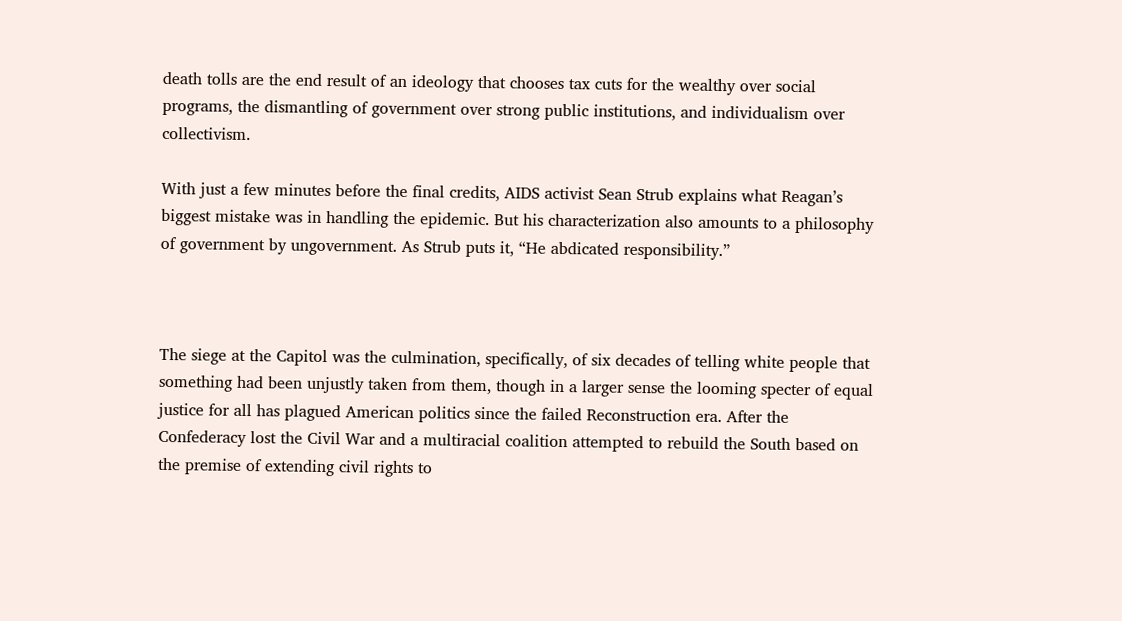death tolls are the end result of an ideology that chooses tax cuts for the wealthy over social programs, the dismantling of government over strong public institutions, and individualism over collectivism.

With just a few minutes before the final credits, AIDS activist Sean Strub explains what Reagan’s biggest mistake was in handling the epidemic. But his characterization also amounts to a philosophy of government by ungovernment. As Strub puts it, “He abdicated responsibility.”



The siege at the Capitol was the culmination, specifically, of six decades of telling white people that something had been unjustly taken from them, though in a larger sense the looming specter of equal justice for all has plagued American politics since the failed Reconstruction era. After the Confederacy lost the Civil War and a multiracial coalition attempted to rebuild the South based on the premise of extending civil rights to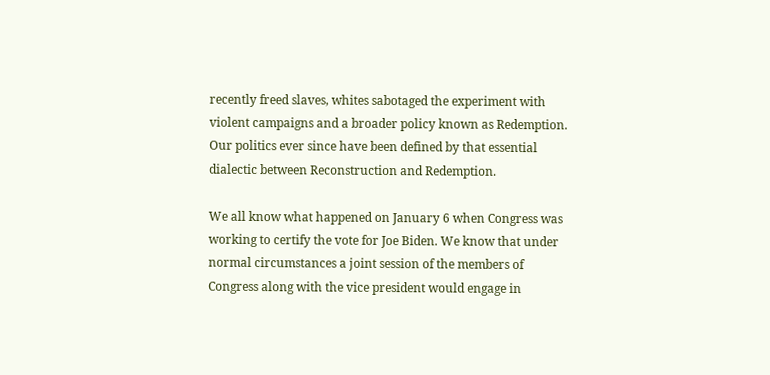recently freed slaves, whites sabotaged the experiment with violent campaigns and a broader policy known as Redemption. Our politics ever since have been defined by that essential dialectic between Reconstruction and Redemption.

We all know what happened on January 6 when Congress was working to certify the vote for Joe Biden. We know that under normal circumstances a joint session of the members of Congress along with the vice president would engage in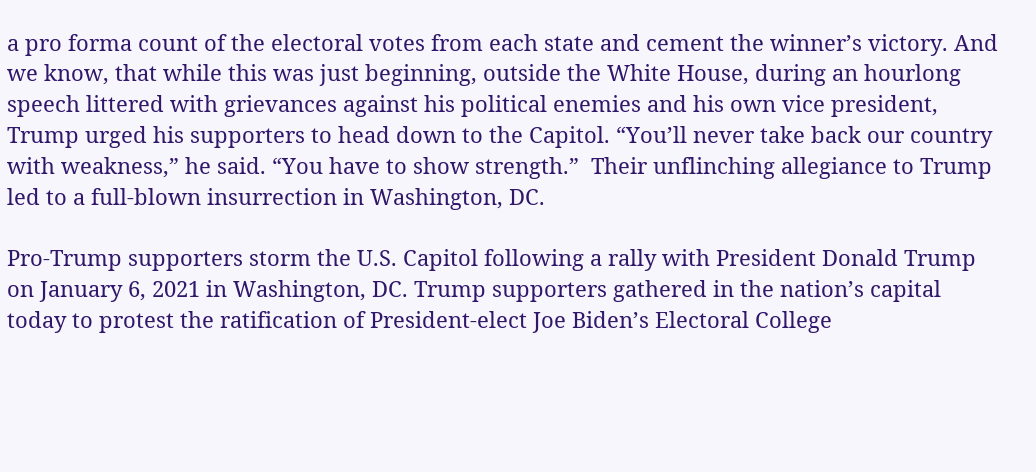a pro forma count of the electoral votes from each state and cement the winner’s victory. And we know, that while this was just beginning, outside the White House, during an hourlong speech littered with grievances against his political enemies and his own vice president, Trump urged his supporters to head down to the Capitol. “You’ll never take back our country with weakness,” he said. “You have to show strength.”  Their unflinching allegiance to Trump led to a full-blown insurrection in Washington, DC.

Pro-Trump supporters storm the U.S. Capitol following a rally with President Donald Trump on January 6, 2021 in Washington, DC. Trump supporters gathered in the nation’s capital today to protest the ratification of President-elect Joe Biden’s Electoral College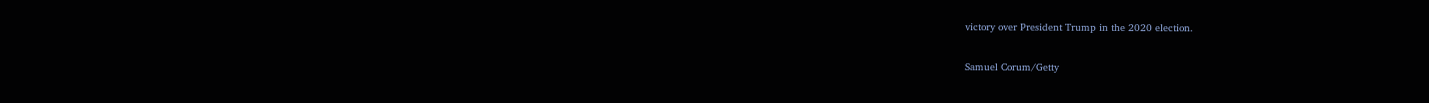victory over President Trump in the 2020 election.

Samuel Corum/Getty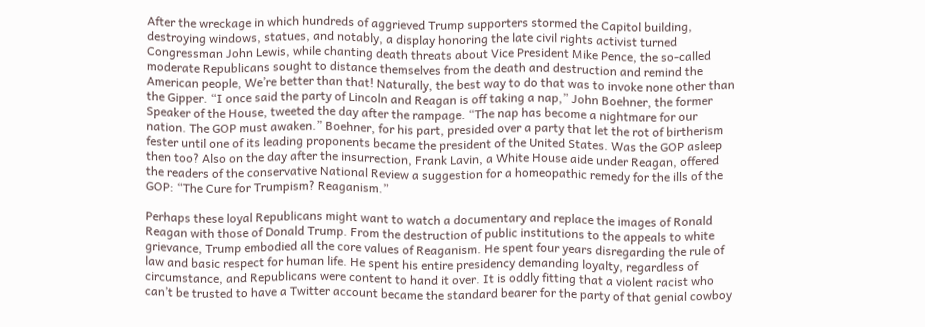After the wreckage in which hundreds of aggrieved Trump supporters stormed the Capitol building, destroying windows, statues, and notably, a display honoring the late civil rights activist turned Congressman John Lewis, while chanting death threats about Vice President Mike Pence, the so-called moderate Republicans sought to distance themselves from the death and destruction and remind the American people, We’re better than that! Naturally, the best way to do that was to invoke none other than the Gipper. “I once said the party of Lincoln and Reagan is off taking a nap,” John Boehner, the former Speaker of the House, tweeted the day after the rampage. “The nap has become a nightmare for our nation. The GOP must awaken.” Boehner, for his part, presided over a party that let the rot of birtherism fester until one of its leading proponents became the president of the United States. Was the GOP asleep then too? Also on the day after the insurrection, Frank Lavin, a White House aide under Reagan, offered the readers of the conservative National Review a suggestion for a homeopathic remedy for the ills of the GOP: “The Cure for Trumpism? Reaganism.”

Perhaps these loyal Republicans might want to watch a documentary and replace the images of Ronald Reagan with those of Donald Trump. From the destruction of public institutions to the appeals to white grievance, Trump embodied all the core values of Reaganism. He spent four years disregarding the rule of law and basic respect for human life. He spent his entire presidency demanding loyalty, regardless of circumstance, and Republicans were content to hand it over. It is oddly fitting that a violent racist who can’t be trusted to have a Twitter account became the standard bearer for the party of that genial cowboy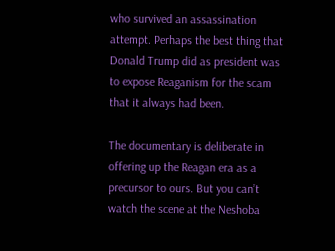who survived an assassination attempt. Perhaps the best thing that Donald Trump did as president was to expose Reaganism for the scam that it always had been.

The documentary is deliberate in offering up the Reagan era as a precursor to ours. But you can’t watch the scene at the Neshoba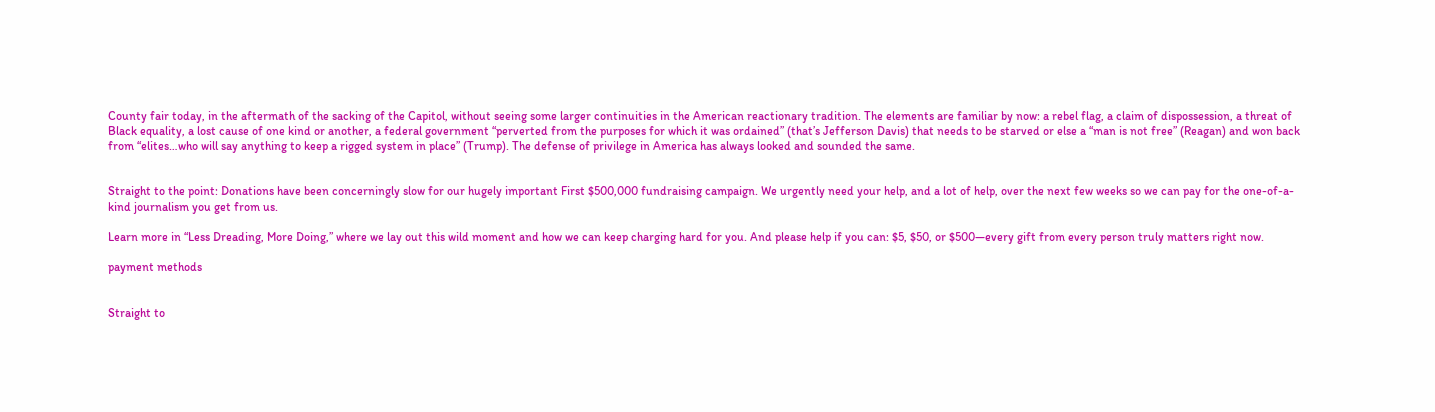County fair today, in the aftermath of the sacking of the Capitol, without seeing some larger continuities in the American reactionary tradition. The elements are familiar by now: a rebel flag, a claim of dispossession, a threat of Black equality, a lost cause of one kind or another, a federal government “perverted from the purposes for which it was ordained” (that’s Jefferson Davis) that needs to be starved or else a “man is not free” (Reagan) and won back from “elites…who will say anything to keep a rigged system in place” (Trump). The defense of privilege in America has always looked and sounded the same.


Straight to the point: Donations have been concerningly slow for our hugely important First $500,000 fundraising campaign. We urgently need your help, and a lot of help, over the next few weeks so we can pay for the one-of-a-kind journalism you get from us.

Learn more in “Less Dreading, More Doing,” where we lay out this wild moment and how we can keep charging hard for you. And please help if you can: $5, $50, or $500—every gift from every person truly matters right now.

payment methods


Straight to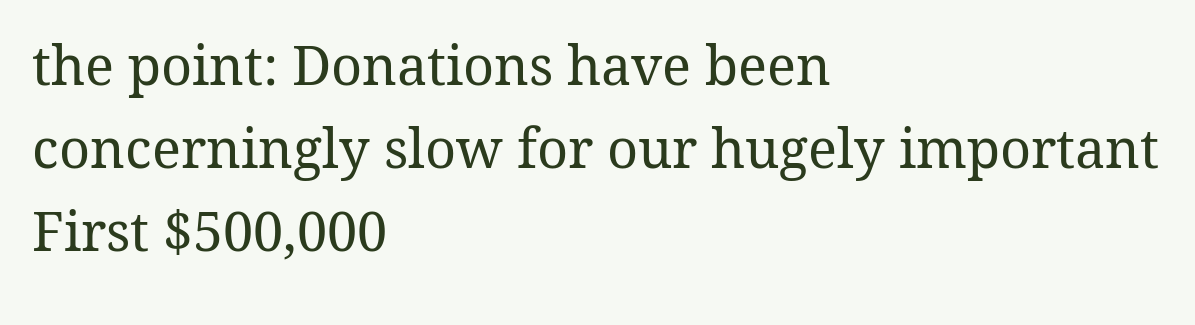the point: Donations have been concerningly slow for our hugely important First $500,000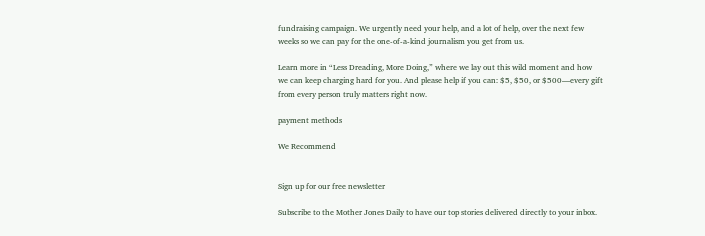fundraising campaign. We urgently need your help, and a lot of help, over the next few weeks so we can pay for the one-of-a-kind journalism you get from us.

Learn more in “Less Dreading, More Doing,” where we lay out this wild moment and how we can keep charging hard for you. And please help if you can: $5, $50, or $500—every gift from every person truly matters right now.

payment methods

We Recommend


Sign up for our free newsletter

Subscribe to the Mother Jones Daily to have our top stories delivered directly to your inbox.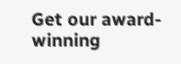Get our award-winning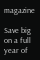magazine

Save big on a full year of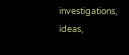investigations, ideas,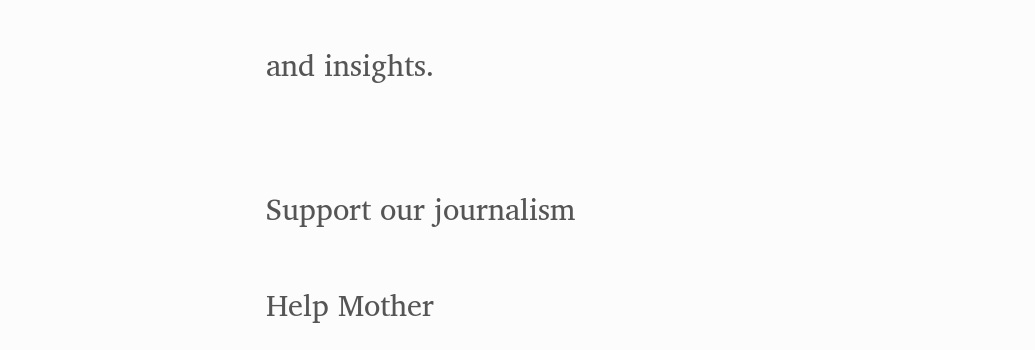and insights.


Support our journalism

Help Mother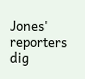Jones' reporters dig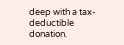deep with a tax-deductible donation.